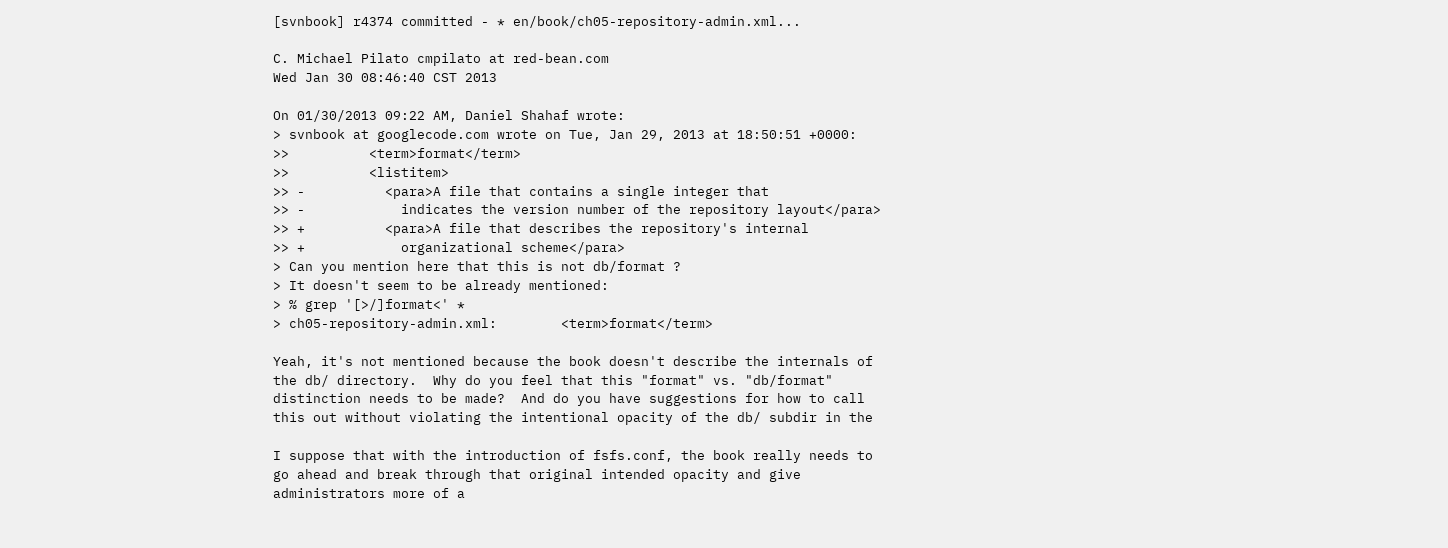[svnbook] r4374 committed - * en/book/ch05-repository-admin.xml...

C. Michael Pilato cmpilato at red-bean.com
Wed Jan 30 08:46:40 CST 2013

On 01/30/2013 09:22 AM, Daniel Shahaf wrote:
> svnbook at googlecode.com wrote on Tue, Jan 29, 2013 at 18:50:51 +0000:
>>          <term>format</term>
>>          <listitem>
>> -          <para>A file that contains a single integer that
>> -            indicates the version number of the repository layout</para>
>> +          <para>A file that describes the repository's internal
>> +            organizational scheme</para>
> Can you mention here that this is not db/format ?
> It doesn't seem to be already mentioned:
> % grep '[>/]format<' *
> ch05-repository-admin.xml:        <term>format</term>

Yeah, it's not mentioned because the book doesn't describe the internals of
the db/ directory.  Why do you feel that this "format" vs. "db/format"
distinction needs to be made?  And do you have suggestions for how to call
this out without violating the intentional opacity of the db/ subdir in the

I suppose that with the introduction of fsfs.conf, the book really needs to
go ahead and break through that original intended opacity and give
administrators more of a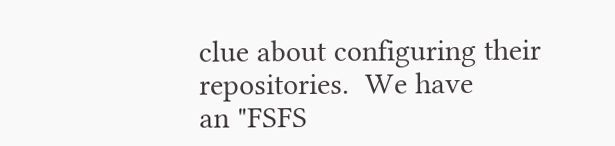clue about configuring their repositories.  We have
an "FSFS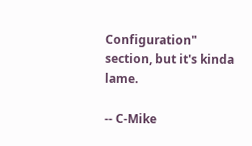Configuration" section, but it's kinda lame.

-- C-Mike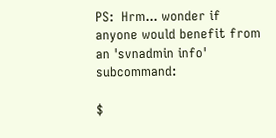PS:  Hrm... wonder if anyone would benefit from an 'svnadmin info' subcommand:

$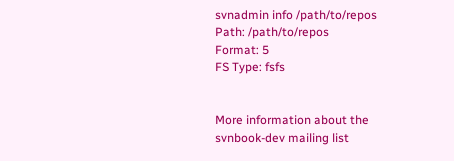svnadmin info /path/to/repos
Path: /path/to/repos
Format: 5
FS Type: fsfs


More information about the svnbook-dev mailing list